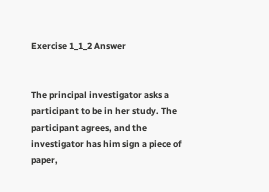Exercise 1_1_2 Answer


The principal investigator asks a
participant to be in her study. The participant agrees, and the
investigator has him sign a piece of paper,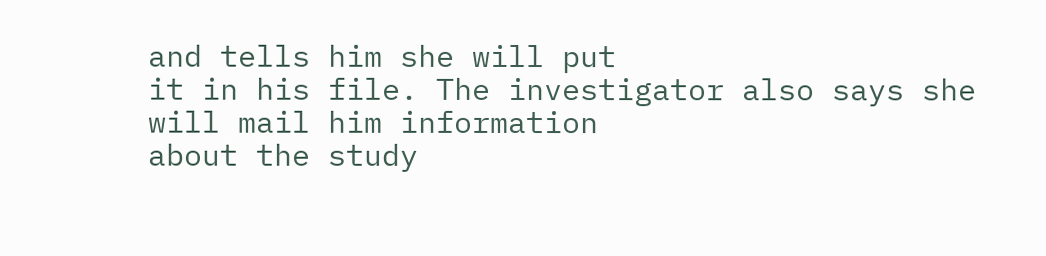and tells him she will put
it in his file. The investigator also says she will mail him information
about the study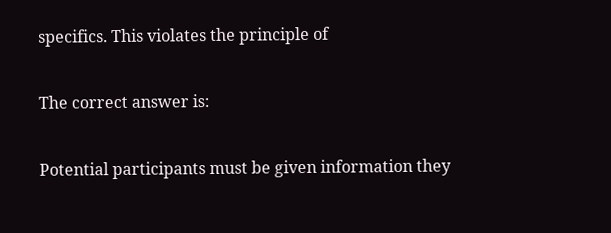specifics. This violates the principle of

The correct answer is:

Potential participants must be given information they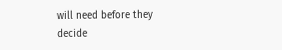will need before they decide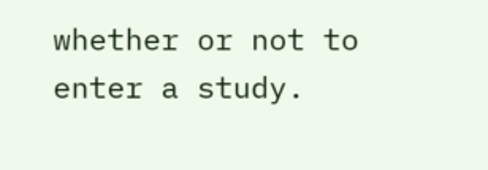whether or not to enter a study.